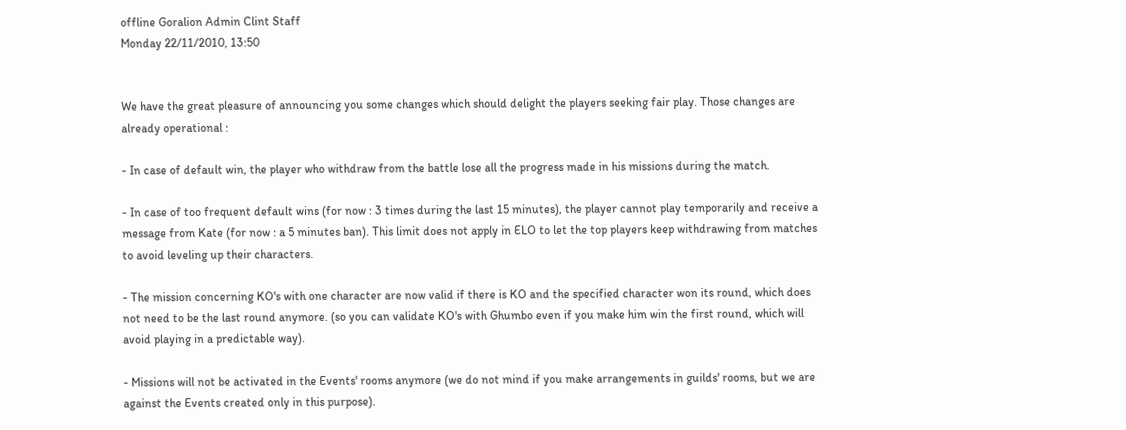offline Goralion Admin Clint Staff
Monday 22/11/2010, 13:50


We have the great pleasure of announcing you some changes which should delight the players seeking fair play. Those changes are already operational :

- In case of default win, the player who withdraw from the battle lose all the progress made in his missions during the match.

- In case of too frequent default wins (for now : 3 times during the last 15 minutes), the player cannot play temporarily and receive a message from Kate (for now : a 5 minutes ban). This limit does not apply in ELO to let the top players keep withdrawing from matches to avoid leveling up their characters.

- The mission concerning KO's with one character are now valid if there is KO and the specified character won its round, which does not need to be the last round anymore. (so you can validate KO's with Ghumbo even if you make him win the first round, which will avoid playing in a predictable way).

- Missions will not be activated in the Events' rooms anymore (we do not mind if you make arrangements in guilds' rooms, but we are against the Events created only in this purpose).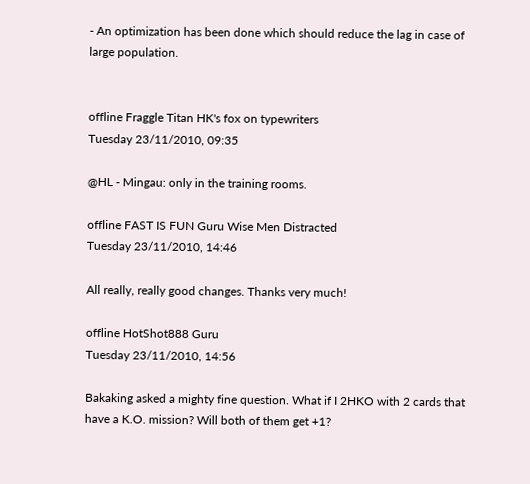- An optimization has been done which should reduce the lag in case of large population.


offline Fraggle Titan HK's fox on typewriters
Tuesday 23/11/2010, 09:35

@HL - Mingau: only in the training rooms.

offline FAST IS FUN Guru Wise Men Distracted
Tuesday 23/11/2010, 14:46

All really, really good changes. Thanks very much!

offline HotShot888 Guru
Tuesday 23/11/2010, 14:56

Bakaking asked a mighty fine question. What if I 2HKO with 2 cards that have a K.O. mission? Will both of them get +1?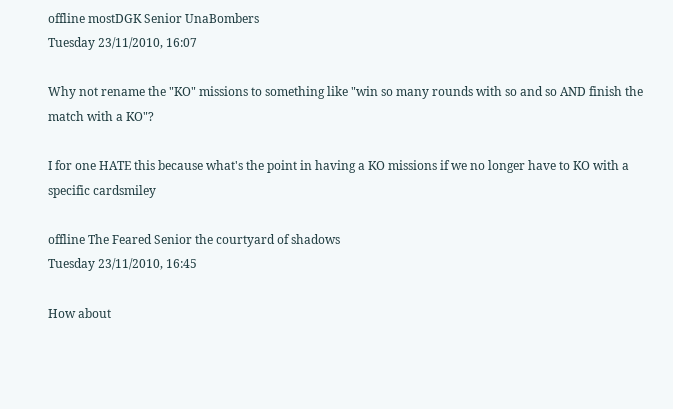offline mostDGK Senior UnaBombers
Tuesday 23/11/2010, 16:07

Why not rename the "KO" missions to something like "win so many rounds with so and so AND finish the match with a KO"?

I for one HATE this because what's the point in having a KO missions if we no longer have to KO with a specific cardsmiley

offline The Feared Senior the courtyard of shadows
Tuesday 23/11/2010, 16:45

How about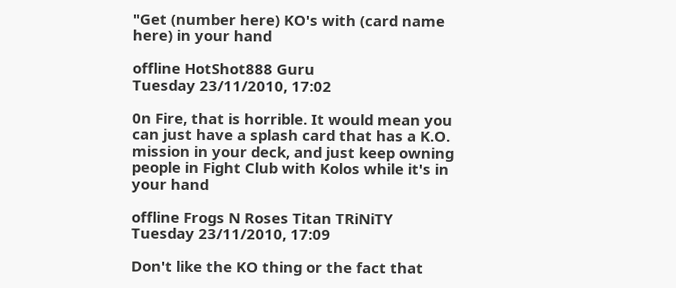"Get (number here) KO's with (card name here) in your hand

offline HotShot888 Guru
Tuesday 23/11/2010, 17:02

0n Fire, that is horrible. It would mean you can just have a splash card that has a K.O. mission in your deck, and just keep owning people in Fight Club with Kolos while it's in your hand

offline Frogs N Roses Titan TRiNiTY
Tuesday 23/11/2010, 17:09

Don't like the KO thing or the fact that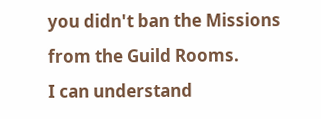you didn't ban the Missions from the Guild Rooms.
I can understand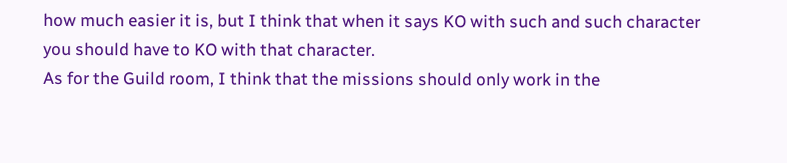how much easier it is, but I think that when it says KO with such and such character you should have to KO with that character.
As for the Guild room, I think that the missions should only work in the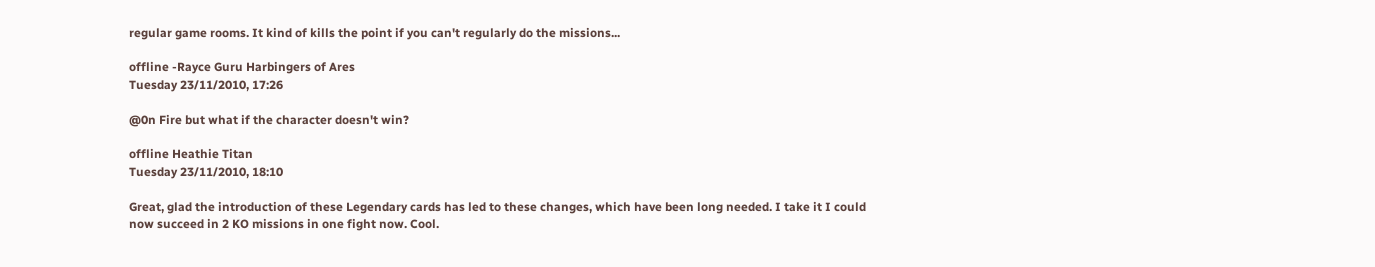regular game rooms. It kind of kills the point if you can't regularly do the missions...

offline -Rayce Guru Harbingers of Ares
Tuesday 23/11/2010, 17:26

@0n Fire but what if the character doesn't win?

offline Heathie Titan
Tuesday 23/11/2010, 18:10

Great, glad the introduction of these Legendary cards has led to these changes, which have been long needed. I take it I could now succeed in 2 KO missions in one fight now. Cool.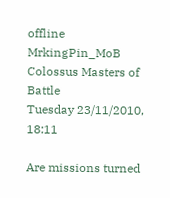offline MrkingPin_MoB Colossus Masters of Battle
Tuesday 23/11/2010, 18:11

Are missions turned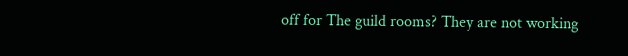off for The guild rooms? They are not working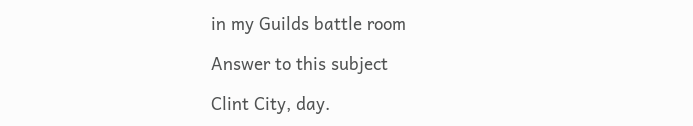in my Guilds battle room

Answer to this subject

Clint City, day.